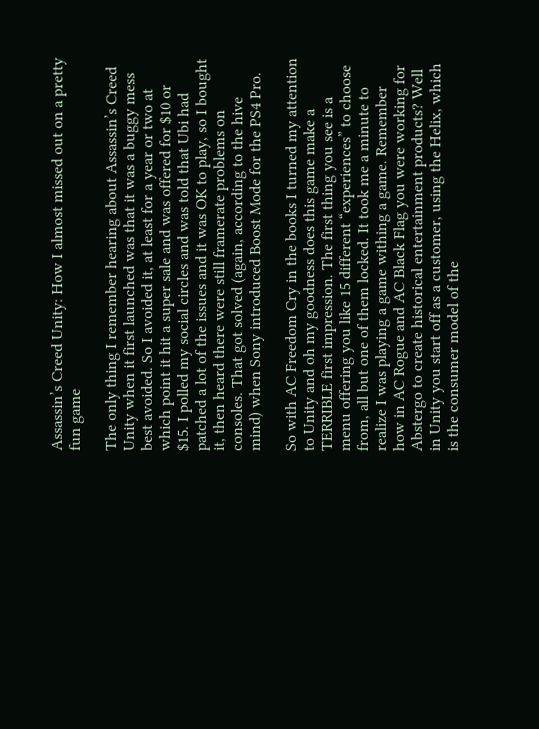Assassin’s Creed Unity: How I almost missed out on a pretty fun game

The only thing I remember hearing about Assassin’s Creed Unity when it first launched was that it was a buggy mess best avoided. So I avoided it, at least for a year or two at which point it hit a super sale and was offered for $10 or $15. I polled my social circles and was told that Ubi had patched a lot of the issues and it was OK to play, so I bought it, then heard there were still framerate problems on consoles. That got solved (again, according to the hive mind) when Sony introduced Boost Mode for the PS4 Pro.

So with AC Freedom Cry in the books I turned my attention to Unity and oh my goodness does this game make a TERRIBLE first impression. The first thing you see is a menu offering you like 15 different “experiences” to choose from, all but one of them locked. It took me a minute to realize I was playing a game withing a game. Remember how in AC Rogue and AC Black Flag you were working for Abstergo to create historical entertainment products? Well in Unity you start off as a customer, using the Helix, which is the consumer model of the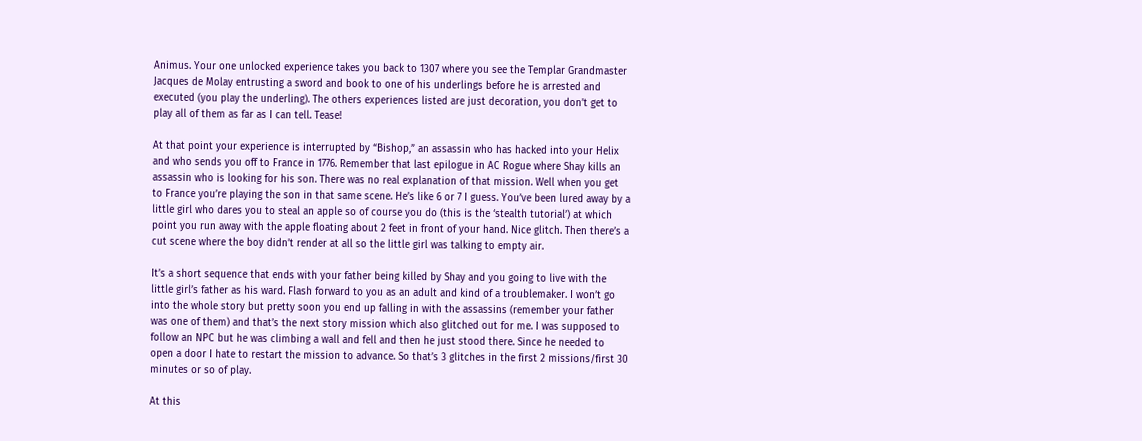Animus. Your one unlocked experience takes you back to 1307 where you see the Templar Grandmaster Jacques de Molay entrusting a sword and book to one of his underlings before he is arrested and executed (you play the underling). The others experiences listed are just decoration, you don’t get to play all of them as far as I can tell. Tease!

At that point your experience is interrupted by “Bishop,” an assassin who has hacked into your Helix and who sends you off to France in 1776. Remember that last epilogue in AC Rogue where Shay kills an assassin who is looking for his son. There was no real explanation of that mission. Well when you get to France you’re playing the son in that same scene. He’s like 6 or 7 I guess. You’ve been lured away by a little girl who dares you to steal an apple so of course you do (this is the ‘stealth tutorial’) at which point you run away with the apple floating about 2 feet in front of your hand. Nice glitch. Then there’s a cut scene where the boy didn’t render at all so the little girl was talking to empty air.

It’s a short sequence that ends with your father being killed by Shay and you going to live with the little girl’s father as his ward. Flash forward to you as an adult and kind of a troublemaker. I won’t go into the whole story but pretty soon you end up falling in with the assassins (remember your father was one of them) and that’s the next story mission which also glitched out for me. I was supposed to follow an NPC but he was climbing a wall and fell and then he just stood there. Since he needed to open a door I hate to restart the mission to advance. So that’s 3 glitches in the first 2 missions/first 30 minutes or so of play.

At this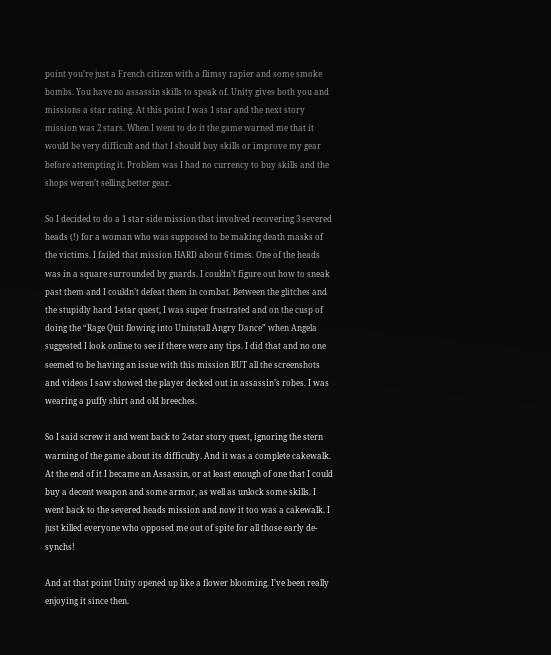point you’re just a French citizen with a flimsy rapier and some smoke bombs. You have no assassin skills to speak of. Unity gives both you and missions a star rating. At this point I was 1 star and the next story mission was 2 stars. When I went to do it the game warned me that it would be very difficult and that I should buy skills or improve my gear before attempting it. Problem was I had no currency to buy skills and the shops weren’t selling better gear.

So I decided to do a 1 star side mission that involved recovering 3 severed heads (!) for a woman who was supposed to be making death masks of the victims. I failed that mission HARD about 6 times. One of the heads was in a square surrounded by guards. I couldn’t figure out how to sneak past them and I couldn’t defeat them in combat. Between the glitches and the stupidly hard 1-star quest, I was super frustrated and on the cusp of doing the “Rage Quit flowing into Uninstall Angry Dance” when Angela suggested I look online to see if there were any tips. I did that and no one seemed to be having an issue with this mission BUT all the screenshots and videos I saw showed the player decked out in assassin’s robes. I was wearing a puffy shirt and old breeches.

So I said screw it and went back to 2-star story quest, ignoring the stern warning of the game about its difficulty. And it was a complete cakewalk. At the end of it I became an Assassin, or at least enough of one that I could buy a decent weapon and some armor, as well as unlock some skills. I went back to the severed heads mission and now it too was a cakewalk. I just killed everyone who opposed me out of spite for all those early de-synchs!

And at that point Unity opened up like a flower blooming. I’ve been really enjoying it since then.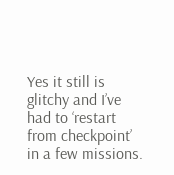Yes it still is glitchy and I’ve had to ‘restart from checkpoint’ in a few missions.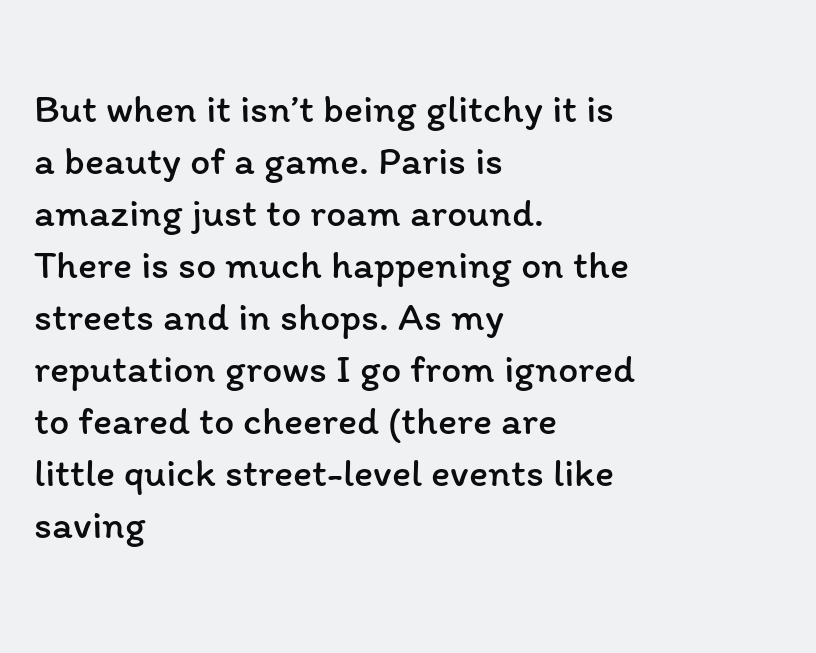But when it isn’t being glitchy it is a beauty of a game. Paris is amazing just to roam around. There is so much happening on the streets and in shops. As my reputation grows I go from ignored to feared to cheered (there are little quick street-level events like saving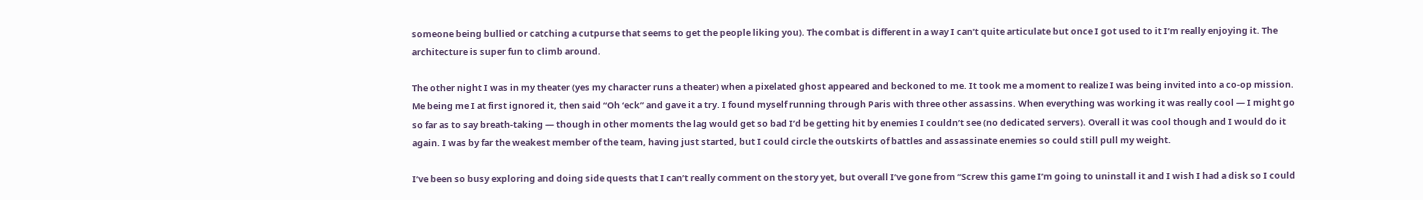someone being bullied or catching a cutpurse that seems to get the people liking you). The combat is different in a way I can’t quite articulate but once I got used to it I’m really enjoying it. The architecture is super fun to climb around.

The other night I was in my theater (yes my character runs a theater) when a pixelated ghost appeared and beckoned to me. It took me a moment to realize I was being invited into a co-op mission. Me being me I at first ignored it, then said “Oh ‘eck” and gave it a try. I found myself running through Paris with three other assassins. When everything was working it was really cool — I might go so far as to say breath-taking — though in other moments the lag would get so bad I’d be getting hit by enemies I couldn’t see (no dedicated servers). Overall it was cool though and I would do it again. I was by far the weakest member of the team, having just started, but I could circle the outskirts of battles and assassinate enemies so could still pull my weight.

I’ve been so busy exploring and doing side quests that I can’t really comment on the story yet, but overall I’ve gone from “Screw this game I’m going to uninstall it and I wish I had a disk so I could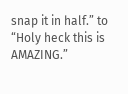snap it in half.” to “Holy heck this is AMAZING.”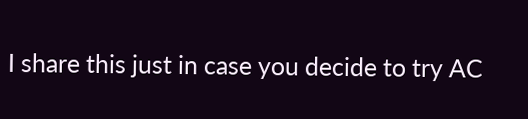I share this just in case you decide to try AC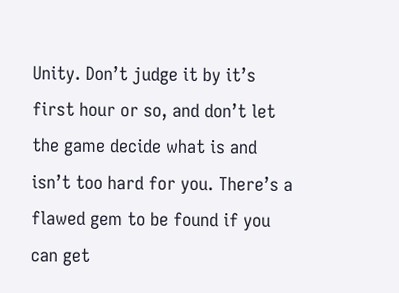Unity. Don’t judge it by it’s first hour or so, and don’t let the game decide what is and isn’t too hard for you. There’s a flawed gem to be found if you can get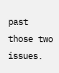past those two issues.